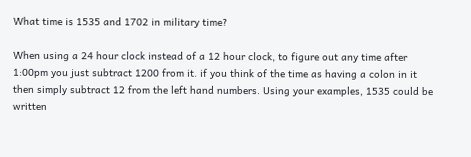What time is 1535 and 1702 in military time?

When using a 24 hour clock instead of a 12 hour clock, to figure out any time after 1:00pm you just subtract 1200 from it. if you think of the time as having a colon in it then simply subtract 12 from the left hand numbers. Using your examples, 1535 could be written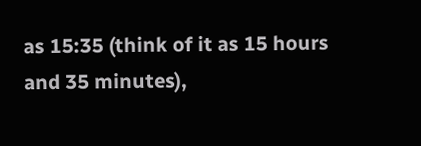as 15:35 (think of it as 15 hours and 35 minutes),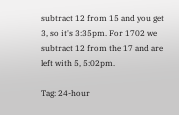subtract 12 from 15 and you get 3, so it's 3:35pm. For 1702 we subtract 12 from the 17 and are left with 5, 5:02pm.

Tag: 24-hour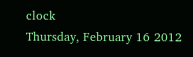clock
Thursday, February 16 2012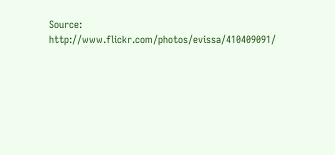Source: http://www.flickr.com/photos/evissa/410409091/